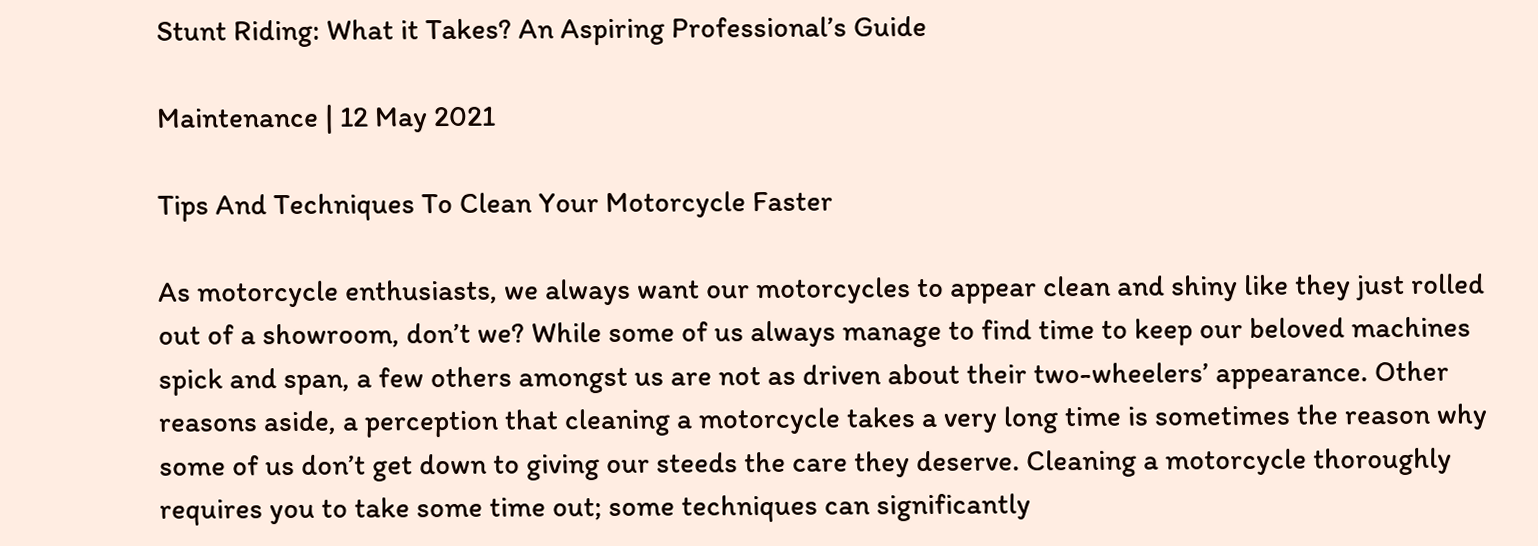Stunt Riding: What it Takes? An Aspiring Professional’s Guide

Maintenance | 12 May 2021

Tips And Techniques To Clean Your Motorcycle Faster

As motorcycle enthusiasts, we always want our motorcycles to appear clean and shiny like they just rolled out of a showroom, don’t we? While some of us always manage to find time to keep our beloved machines spick and span, a few others amongst us are not as driven about their two-wheelers’ appearance. Other reasons aside, a perception that cleaning a motorcycle takes a very long time is sometimes the reason why some of us don’t get down to giving our steeds the care they deserve. Cleaning a motorcycle thoroughly requires you to take some time out; some techniques can significantly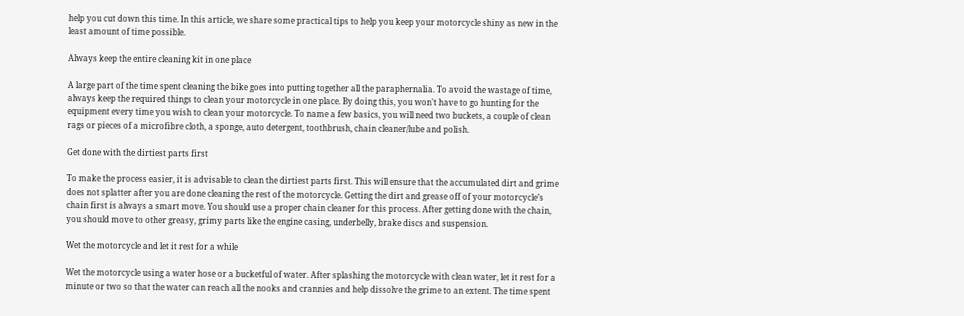help you cut down this time. In this article, we share some practical tips to help you keep your motorcycle shiny as new in the least amount of time possible.

Always keep the entire cleaning kit in one place

A large part of the time spent cleaning the bike goes into putting together all the paraphernalia. To avoid the wastage of time, always keep the required things to clean your motorcycle in one place. By doing this, you won't have to go hunting for the equipment every time you wish to clean your motorcycle. To name a few basics, you will need two buckets, a couple of clean rags or pieces of a microfibre cloth, a sponge, auto detergent, toothbrush, chain cleaner/lube and polish.

Get done with the dirtiest parts first

To make the process easier, it is advisable to clean the dirtiest parts first. This will ensure that the accumulated dirt and grime does not splatter after you are done cleaning the rest of the motorcycle. Getting the dirt and grease off of your motorcycle’s chain first is always a smart move. You should use a proper chain cleaner for this process. After getting done with the chain, you should move to other greasy, grimy parts like the engine casing, underbelly, brake discs and suspension.

Wet the motorcycle and let it rest for a while

Wet the motorcycle using a water hose or a bucketful of water. After splashing the motorcycle with clean water, let it rest for a minute or two so that the water can reach all the nooks and crannies and help dissolve the grime to an extent. The time spent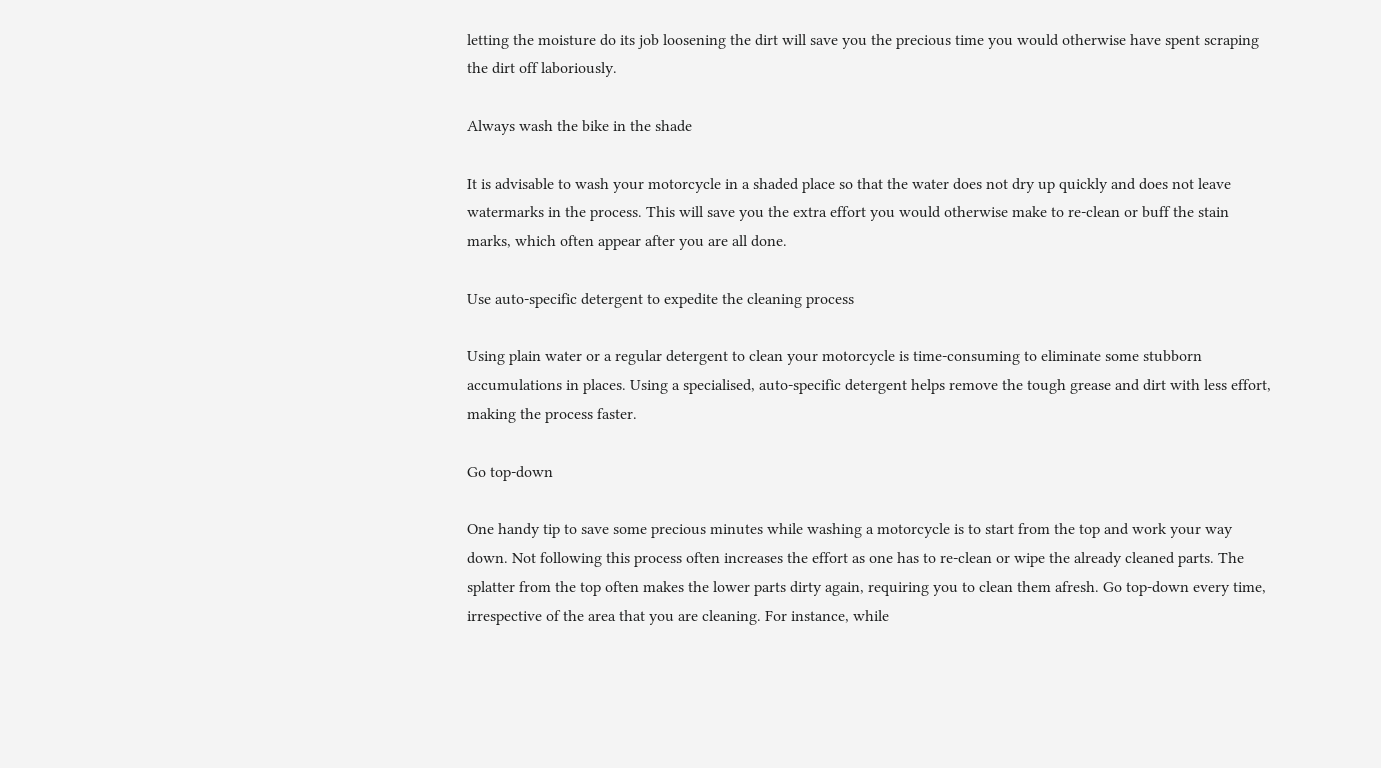letting the moisture do its job loosening the dirt will save you the precious time you would otherwise have spent scraping the dirt off laboriously.

Always wash the bike in the shade

It is advisable to wash your motorcycle in a shaded place so that the water does not dry up quickly and does not leave watermarks in the process. This will save you the extra effort you would otherwise make to re-clean or buff the stain marks, which often appear after you are all done.

Use auto-specific detergent to expedite the cleaning process

Using plain water or a regular detergent to clean your motorcycle is time-consuming to eliminate some stubborn accumulations in places. Using a specialised, auto-specific detergent helps remove the tough grease and dirt with less effort, making the process faster.

Go top-down

One handy tip to save some precious minutes while washing a motorcycle is to start from the top and work your way down. Not following this process often increases the effort as one has to re-clean or wipe the already cleaned parts. The splatter from the top often makes the lower parts dirty again, requiring you to clean them afresh. Go top-down every time, irrespective of the area that you are cleaning. For instance, while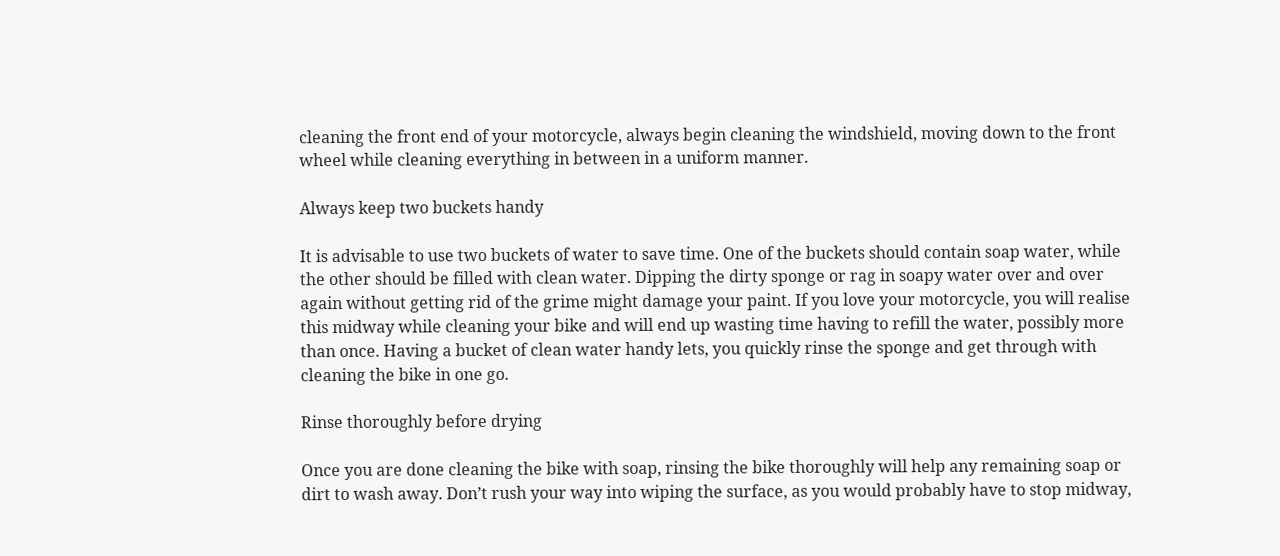cleaning the front end of your motorcycle, always begin cleaning the windshield, moving down to the front wheel while cleaning everything in between in a uniform manner.

Always keep two buckets handy

It is advisable to use two buckets of water to save time. One of the buckets should contain soap water, while the other should be filled with clean water. Dipping the dirty sponge or rag in soapy water over and over again without getting rid of the grime might damage your paint. If you love your motorcycle, you will realise this midway while cleaning your bike and will end up wasting time having to refill the water, possibly more than once. Having a bucket of clean water handy lets, you quickly rinse the sponge and get through with cleaning the bike in one go.

Rinse thoroughly before drying

Once you are done cleaning the bike with soap, rinsing the bike thoroughly will help any remaining soap or dirt to wash away. Don’t rush your way into wiping the surface, as you would probably have to stop midway,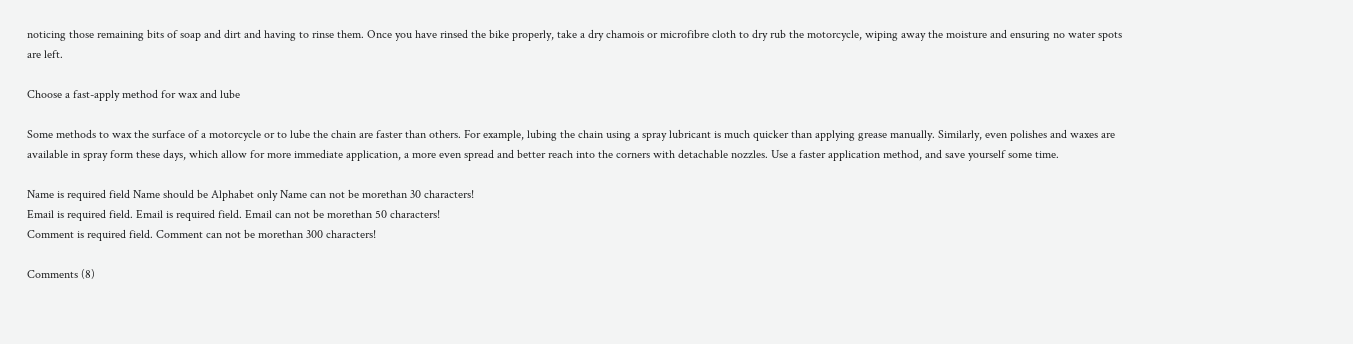noticing those remaining bits of soap and dirt and having to rinse them. Once you have rinsed the bike properly, take a dry chamois or microfibre cloth to dry rub the motorcycle, wiping away the moisture and ensuring no water spots are left.

Choose a fast-apply method for wax and lube

Some methods to wax the surface of a motorcycle or to lube the chain are faster than others. For example, lubing the chain using a spray lubricant is much quicker than applying grease manually. Similarly, even polishes and waxes are available in spray form these days, which allow for more immediate application, a more even spread and better reach into the corners with detachable nozzles. Use a faster application method, and save yourself some time.

Name is required field Name should be Alphabet only Name can not be morethan 30 characters!
Email is required field. Email is required field. Email can not be morethan 50 characters!
Comment is required field. Comment can not be morethan 300 characters!

Comments (8)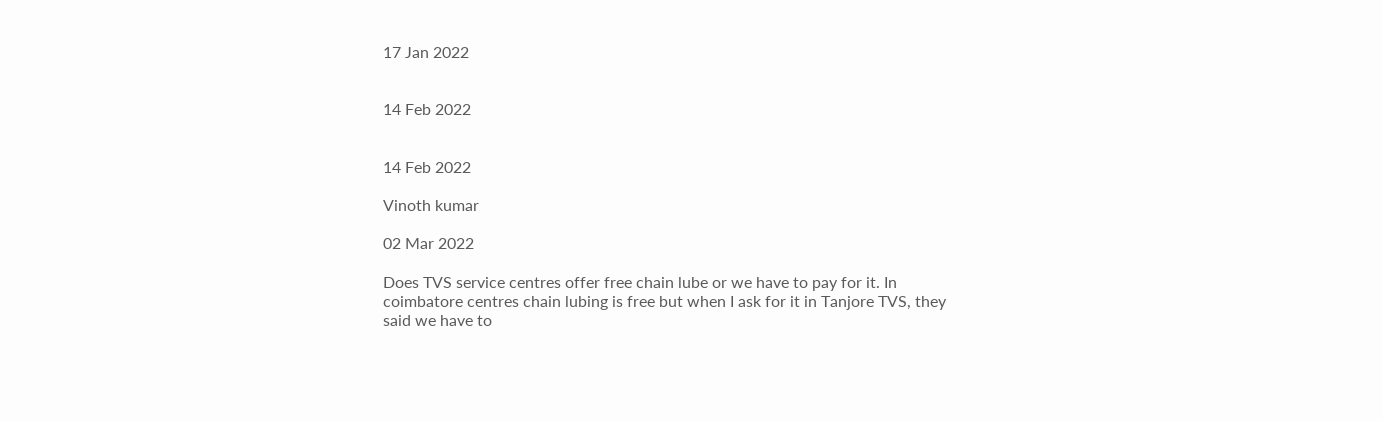17 Jan 2022


14 Feb 2022


14 Feb 2022

Vinoth kumar

02 Mar 2022

Does TVS service centres offer free chain lube or we have to pay for it. In coimbatore centres chain lubing is free but when I ask for it in Tanjore TVS, they said we have to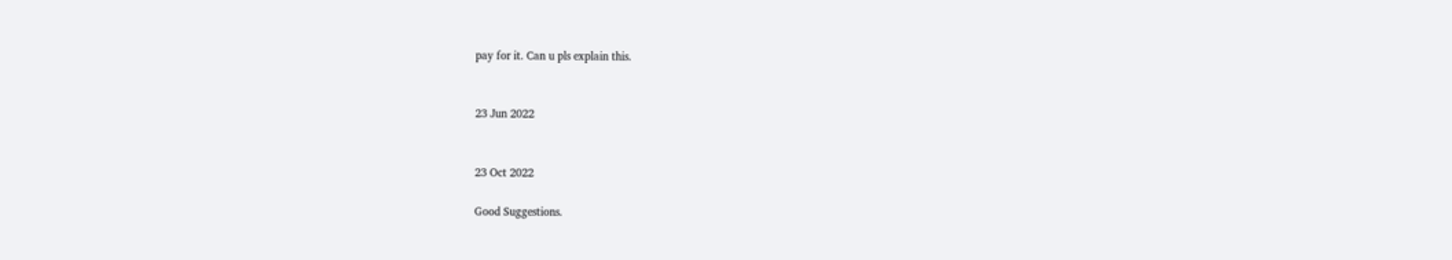pay for it. Can u pls explain this.


23 Jun 2022


23 Oct 2022

Good Suggestions.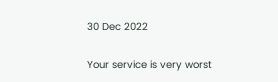30 Dec 2022

Your service is very worst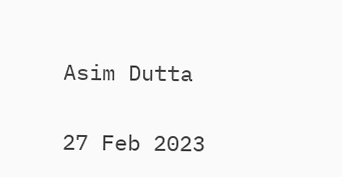Asim Dutta

27 Feb 2023